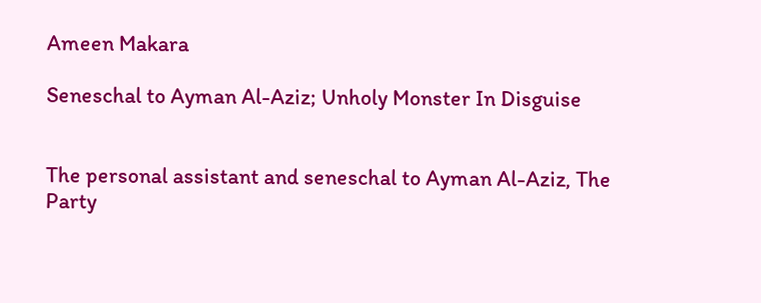Ameen Makara

Seneschal to Ayman Al-Aziz; Unholy Monster In Disguise


The personal assistant and seneschal to Ayman Al-Aziz, The Party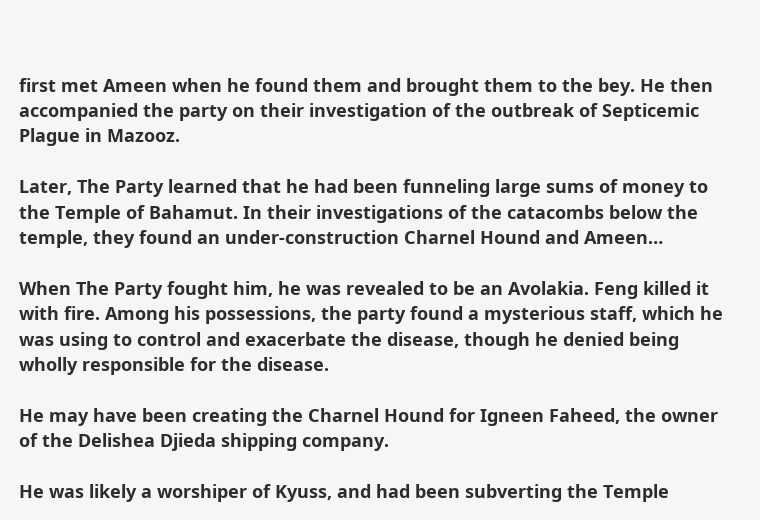first met Ameen when he found them and brought them to the bey. He then accompanied the party on their investigation of the outbreak of Septicemic Plague in Mazooz.

Later, The Party learned that he had been funneling large sums of money to the Temple of Bahamut. In their investigations of the catacombs below the temple, they found an under-construction Charnel Hound and Ameen…

When The Party fought him, he was revealed to be an Avolakia. Feng killed it with fire. Among his possessions, the party found a mysterious staff, which he was using to control and exacerbate the disease, though he denied being wholly responsible for the disease.

He may have been creating the Charnel Hound for Igneen Faheed, the owner of the Delishea Djieda shipping company.

He was likely a worshiper of Kyuss, and had been subverting the Temple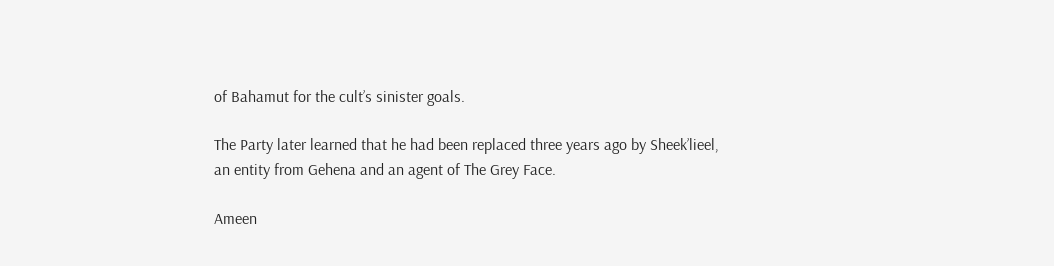of Bahamut for the cult’s sinister goals.

The Party later learned that he had been replaced three years ago by Sheek’lieel, an entity from Gehena and an agent of The Grey Face.

Ameen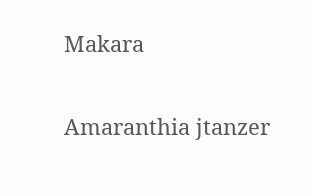Makara

Amaranthia jtanzer